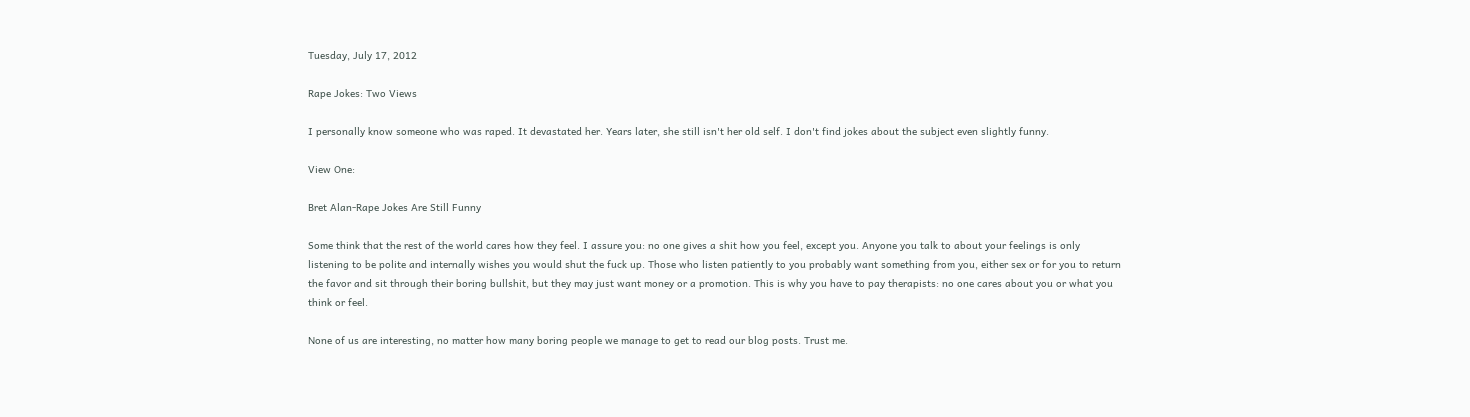Tuesday, July 17, 2012

Rape Jokes: Two Views

I personally know someone who was raped. It devastated her. Years later, she still isn't her old self. I don't find jokes about the subject even slightly funny.

View One:

Bret Alan-Rape Jokes Are Still Funny

Some think that the rest of the world cares how they feel. I assure you: no one gives a shit how you feel, except you. Anyone you talk to about your feelings is only listening to be polite and internally wishes you would shut the fuck up. Those who listen patiently to you probably want something from you, either sex or for you to return the favor and sit through their boring bullshit, but they may just want money or a promotion. This is why you have to pay therapists: no one cares about you or what you think or feel.

None of us are interesting, no matter how many boring people we manage to get to read our blog posts. Trust me.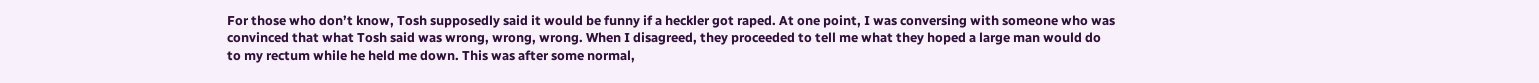For those who don’t know, Tosh supposedly said it would be funny if a heckler got raped. At one point, I was conversing with someone who was convinced that what Tosh said was wrong, wrong, wrong. When I disagreed, they proceeded to tell me what they hoped a large man would do to my rectum while he held me down. This was after some normal,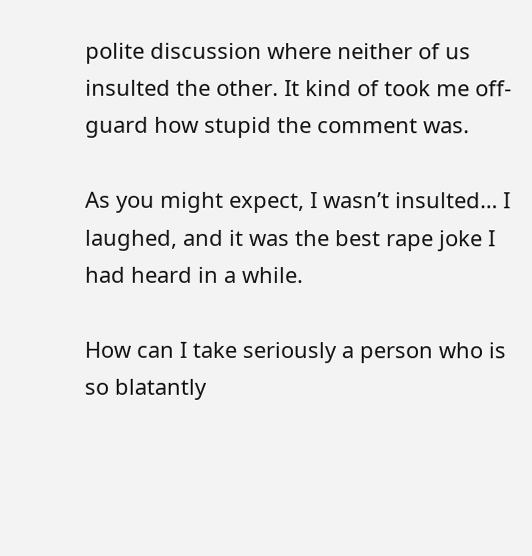polite discussion where neither of us insulted the other. It kind of took me off-guard how stupid the comment was.

As you might expect, I wasn’t insulted… I laughed, and it was the best rape joke I had heard in a while.

How can I take seriously a person who is so blatantly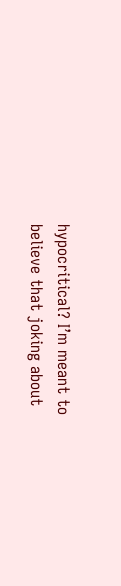hypocritical? I’m meant to believe that joking about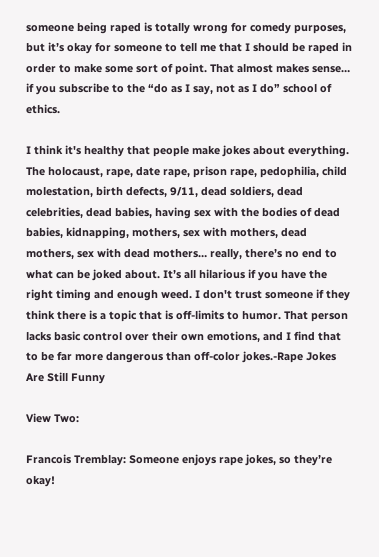someone being raped is totally wrong for comedy purposes, but it’s okay for someone to tell me that I should be raped in order to make some sort of point. That almost makes sense… if you subscribe to the “do as I say, not as I do” school of ethics.

I think it's healthy that people make jokes about everything. The holocaust, rape, date rape, prison rape, pedophilia, child molestation, birth defects, 9/11, dead soldiers, dead celebrities, dead babies, having sex with the bodies of dead babies, kidnapping, mothers, sex with mothers, dead mothers, sex with dead mothers… really, there’s no end to what can be joked about. It’s all hilarious if you have the right timing and enough weed. I don't trust someone if they think there is a topic that is off-limits to humor. That person lacks basic control over their own emotions, and I find that to be far more dangerous than off-color jokes.-Rape Jokes Are Still Funny

View Two:

Francois Tremblay: Someone enjoys rape jokes, so they’re okay!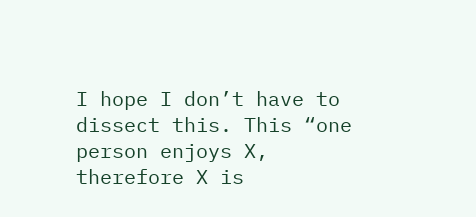I hope I don’t have to dissect this. This “one person enjoys X, therefore X is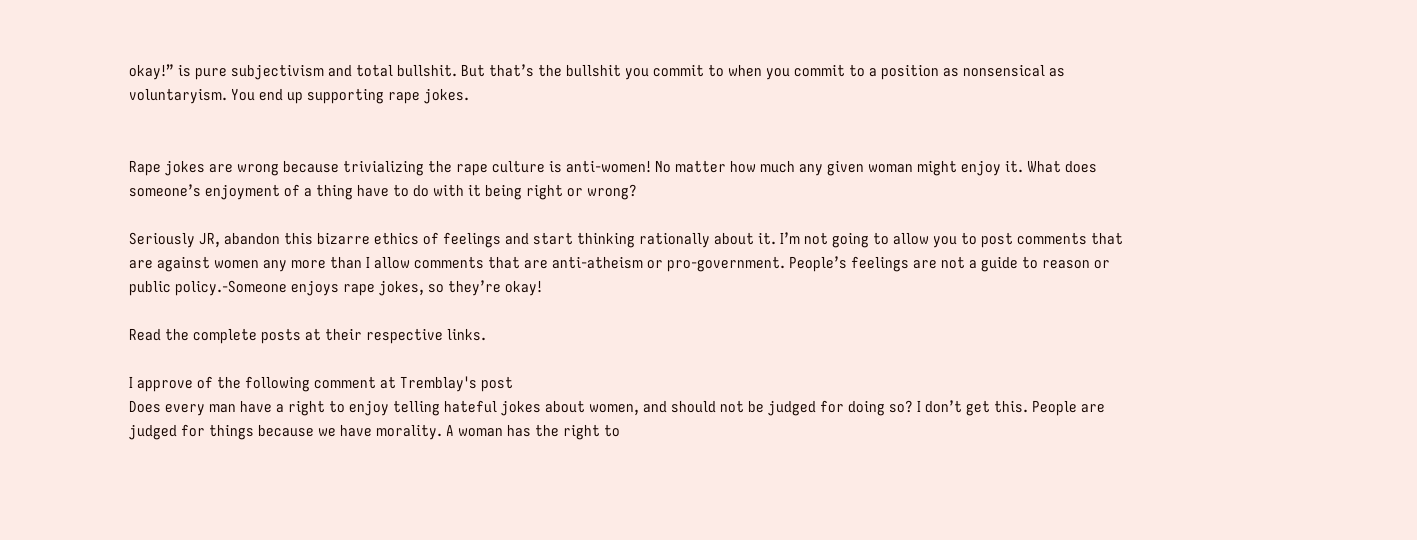okay!” is pure subjectivism and total bullshit. But that’s the bullshit you commit to when you commit to a position as nonsensical as voluntaryism. You end up supporting rape jokes.


Rape jokes are wrong because trivializing the rape culture is anti-women! No matter how much any given woman might enjoy it. What does someone’s enjoyment of a thing have to do with it being right or wrong?

Seriously JR, abandon this bizarre ethics of feelings and start thinking rationally about it. I’m not going to allow you to post comments that are against women any more than I allow comments that are anti-atheism or pro-government. People’s feelings are not a guide to reason or public policy.-Someone enjoys rape jokes, so they’re okay!

Read the complete posts at their respective links.

I approve of the following comment at Tremblay's post
Does every man have a right to enjoy telling hateful jokes about women, and should not be judged for doing so? I don’t get this. People are judged for things because we have morality. A woman has the right to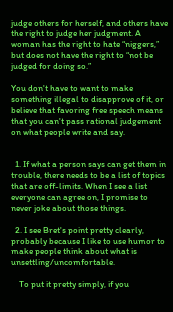judge others for herself, and others have the right to judge her judgment. A woman has the right to hate “niggers,” but does not have the right to “not be judged for doing so.”

You don't have to want to make something illegal to disapprove of it, or believe that favoring free speech means that you can't pass rational judgement on what people write and say.


  1. If what a person says can get them in trouble, there needs to be a list of topics that are off-limits. When I see a list everyone can agree on, I promise to never joke about those things.

  2. I see Bret's point pretty clearly, probably because I like to use humor to make people think about what is unsettling/uncomfortable.

    To put it pretty simply, if you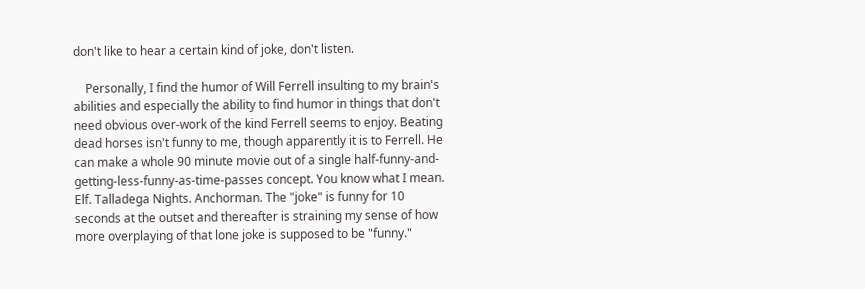don't like to hear a certain kind of joke, don't listen.

    Personally, I find the humor of Will Ferrell insulting to my brain's abilities and especially the ability to find humor in things that don't need obvious over-work of the kind Ferrell seems to enjoy. Beating dead horses isn't funny to me, though apparently it is to Ferrell. He can make a whole 90 minute movie out of a single half-funny-and-getting-less-funny-as-time-passes concept. You know what I mean. Elf. Talladega Nights. Anchorman. The "joke" is funny for 10 seconds at the outset and thereafter is straining my sense of how more overplaying of that lone joke is supposed to be "funny."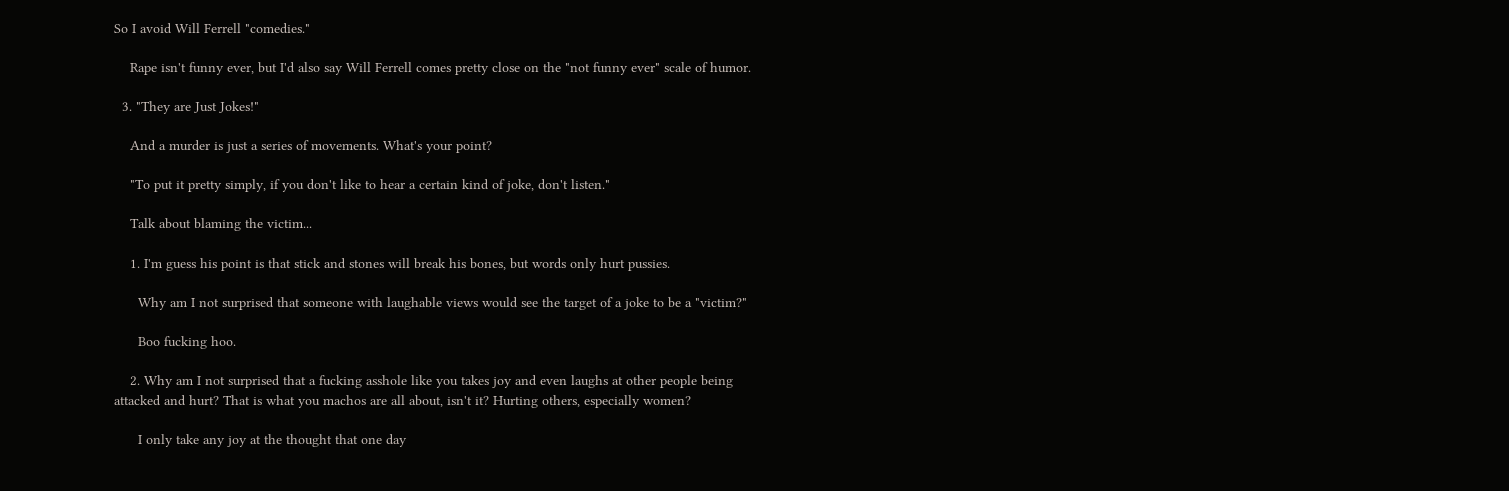So I avoid Will Ferrell "comedies."

    Rape isn't funny ever, but I'd also say Will Ferrell comes pretty close on the "not funny ever" scale of humor.

  3. "They are Just Jokes!"

    And a murder is just a series of movements. What's your point?

    "To put it pretty simply, if you don't like to hear a certain kind of joke, don't listen."

    Talk about blaming the victim...

    1. I'm guess his point is that stick and stones will break his bones, but words only hurt pussies.

      Why am I not surprised that someone with laughable views would see the target of a joke to be a "victim?"

      Boo fucking hoo.

    2. Why am I not surprised that a fucking asshole like you takes joy and even laughs at other people being attacked and hurt? That is what you machos are all about, isn't it? Hurting others, especially women?

      I only take any joy at the thought that one day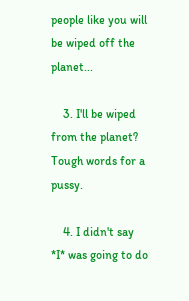people like you will be wiped off the planet...

    3. I'll be wiped from the planet? Tough words for a pussy.

    4. I didn't say *I* was going to do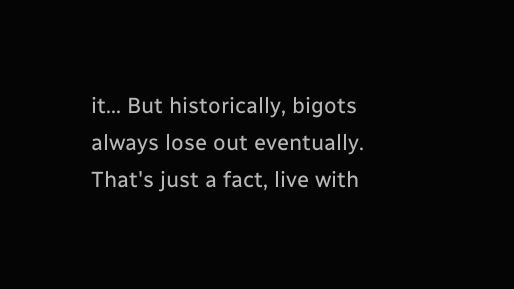it... But historically, bigots always lose out eventually. That's just a fact, live with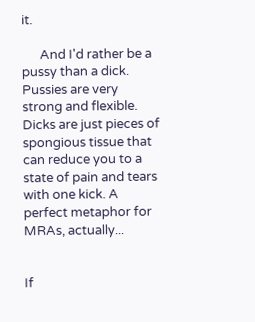it.

      And I'd rather be a pussy than a dick. Pussies are very strong and flexible. Dicks are just pieces of spongious tissue that can reduce you to a state of pain and tears with one kick. A perfect metaphor for MRAs, actually...


If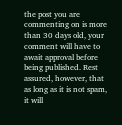the post you are commenting on is more than 30 days old, your comment will have to await approval before being published. Rest assured, however, that as long as it is not spam, it will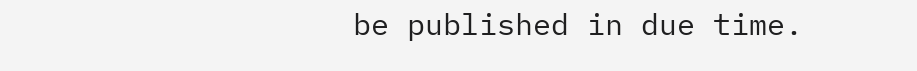be published in due time.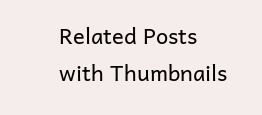Related Posts with Thumbnails